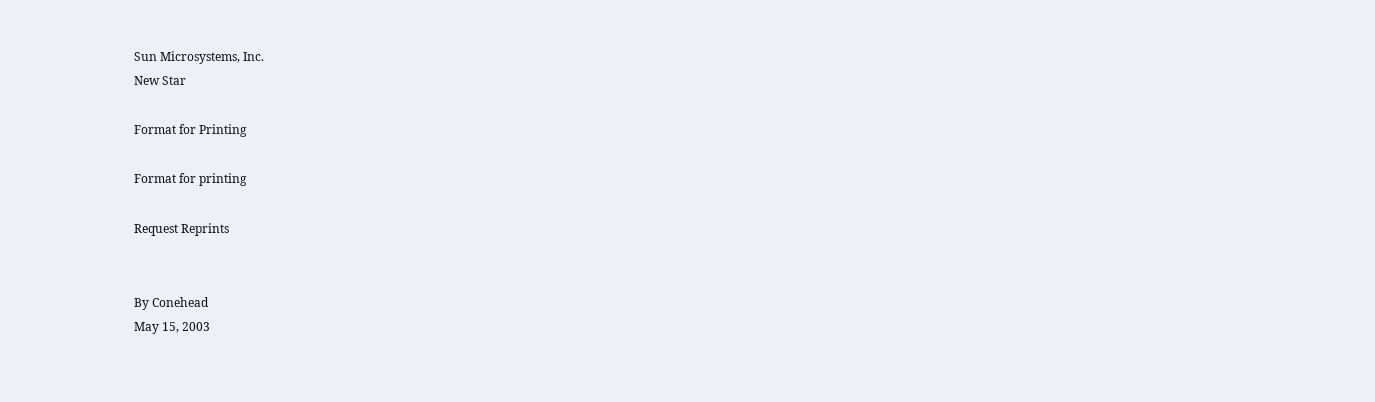Sun Microsystems, Inc.
New Star

Format for Printing

Format for printing

Request Reprints


By Conehead
May 15, 2003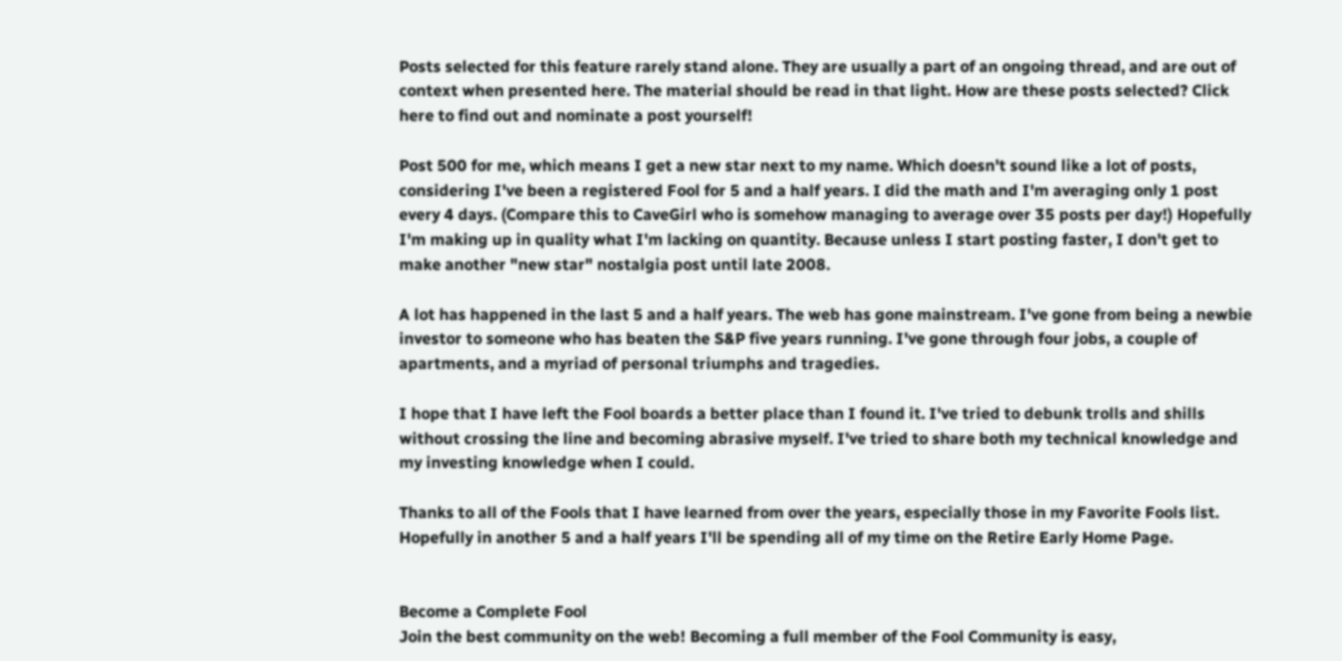Posts selected for this feature rarely stand alone. They are usually a part of an ongoing thread, and are out of context when presented here. The material should be read in that light. How are these posts selected? Click here to find out and nominate a post yourself!

Post 500 for me, which means I get a new star next to my name. Which doesn't sound like a lot of posts, considering I've been a registered Fool for 5 and a half years. I did the math and I'm averaging only 1 post every 4 days. (Compare this to CaveGirl who is somehow managing to average over 35 posts per day!) Hopefully I'm making up in quality what I'm lacking on quantity. Because unless I start posting faster, I don't get to make another "new star" nostalgia post until late 2008.

A lot has happened in the last 5 and a half years. The web has gone mainstream. I've gone from being a newbie investor to someone who has beaten the S&P five years running. I've gone through four jobs, a couple of apartments, and a myriad of personal triumphs and tragedies.

I hope that I have left the Fool boards a better place than I found it. I've tried to debunk trolls and shills without crossing the line and becoming abrasive myself. I've tried to share both my technical knowledge and my investing knowledge when I could.

Thanks to all of the Fools that I have learned from over the years, especially those in my Favorite Fools list. Hopefully in another 5 and a half years I'll be spending all of my time on the Retire Early Home Page.


Become a Complete Fool
Join the best community on the web! Becoming a full member of the Fool Community is easy,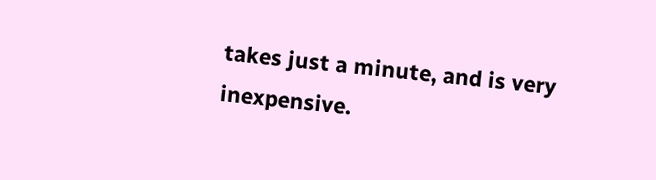takes just a minute, and is very inexpensive.